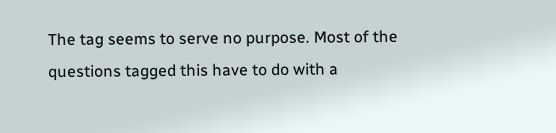The tag seems to serve no purpose. Most of the questions tagged this have to do with a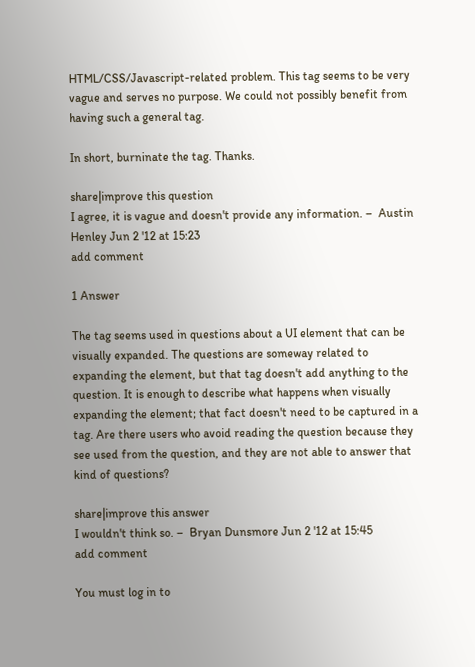HTML/CSS/Javascript-related problem. This tag seems to be very vague and serves no purpose. We could not possibly benefit from having such a general tag.

In short, burninate the tag. Thanks.

share|improve this question
I agree, it is vague and doesn't provide any information. –  Austin Henley Jun 2 '12 at 15:23
add comment

1 Answer

The tag seems used in questions about a UI element that can be visually expanded. The questions are someway related to expanding the element, but that tag doesn't add anything to the question. It is enough to describe what happens when visually expanding the element; that fact doesn't need to be captured in a tag. Are there users who avoid reading the question because they see used from the question, and they are not able to answer that kind of questions?

share|improve this answer
I wouldn't think so. –  Bryan Dunsmore Jun 2 '12 at 15:45
add comment

You must log in to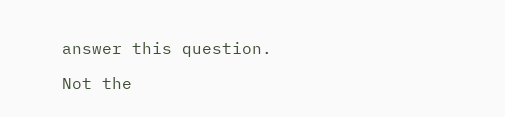answer this question.

Not the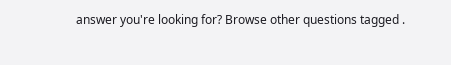answer you're looking for? Browse other questions tagged .